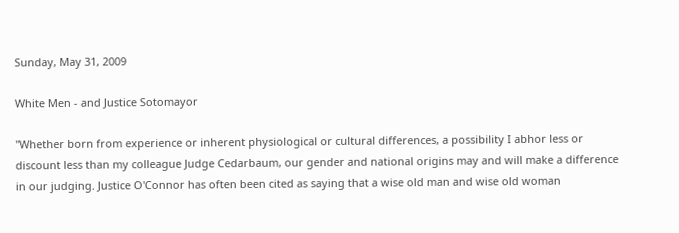Sunday, May 31, 2009

White Men - and Justice Sotomayor

"Whether born from experience or inherent physiological or cultural differences, a possibility I abhor less or discount less than my colleague Judge Cedarbaum, our gender and national origins may and will make a difference in our judging. Justice O'Connor has often been cited as saying that a wise old man and wise old woman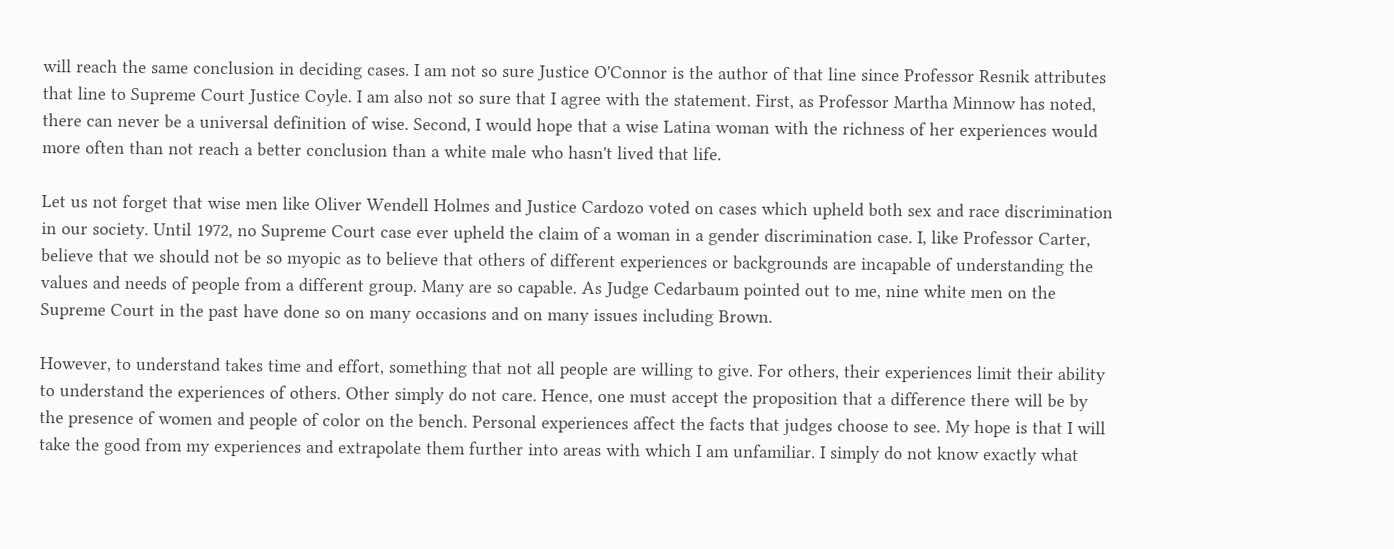will reach the same conclusion in deciding cases. I am not so sure Justice O'Connor is the author of that line since Professor Resnik attributes that line to Supreme Court Justice Coyle. I am also not so sure that I agree with the statement. First, as Professor Martha Minnow has noted, there can never be a universal definition of wise. Second, I would hope that a wise Latina woman with the richness of her experiences would more often than not reach a better conclusion than a white male who hasn't lived that life.

Let us not forget that wise men like Oliver Wendell Holmes and Justice Cardozo voted on cases which upheld both sex and race discrimination in our society. Until 1972, no Supreme Court case ever upheld the claim of a woman in a gender discrimination case. I, like Professor Carter, believe that we should not be so myopic as to believe that others of different experiences or backgrounds are incapable of understanding the values and needs of people from a different group. Many are so capable. As Judge Cedarbaum pointed out to me, nine white men on the Supreme Court in the past have done so on many occasions and on many issues including Brown.

However, to understand takes time and effort, something that not all people are willing to give. For others, their experiences limit their ability to understand the experiences of others. Other simply do not care. Hence, one must accept the proposition that a difference there will be by the presence of women and people of color on the bench. Personal experiences affect the facts that judges choose to see. My hope is that I will take the good from my experiences and extrapolate them further into areas with which I am unfamiliar. I simply do not know exactly what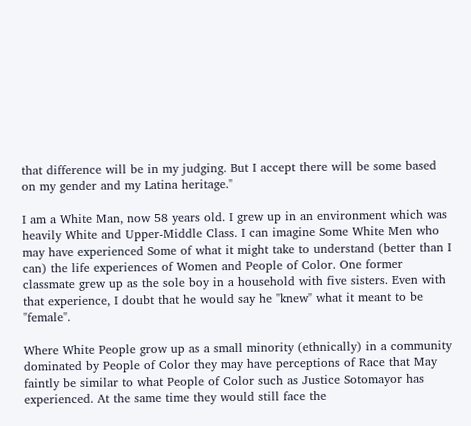that difference will be in my judging. But I accept there will be some based on my gender and my Latina heritage."

I am a White Man, now 58 years old. I grew up in an environment which was heavily White and Upper-Middle Class. I can imagine Some White Men who may have experienced Some of what it might take to understand (better than I can) the life experiences of Women and People of Color. One former classmate grew up as the sole boy in a household with five sisters. Even with that experience, I doubt that he would say he "knew" what it meant to be "female".

Where White People grow up as a small minority (ethnically) in a community dominated by People of Color they may have perceptions of Race that May faintly be similar to what People of Color such as Justice Sotomayor has experienced. At the same time they would still face the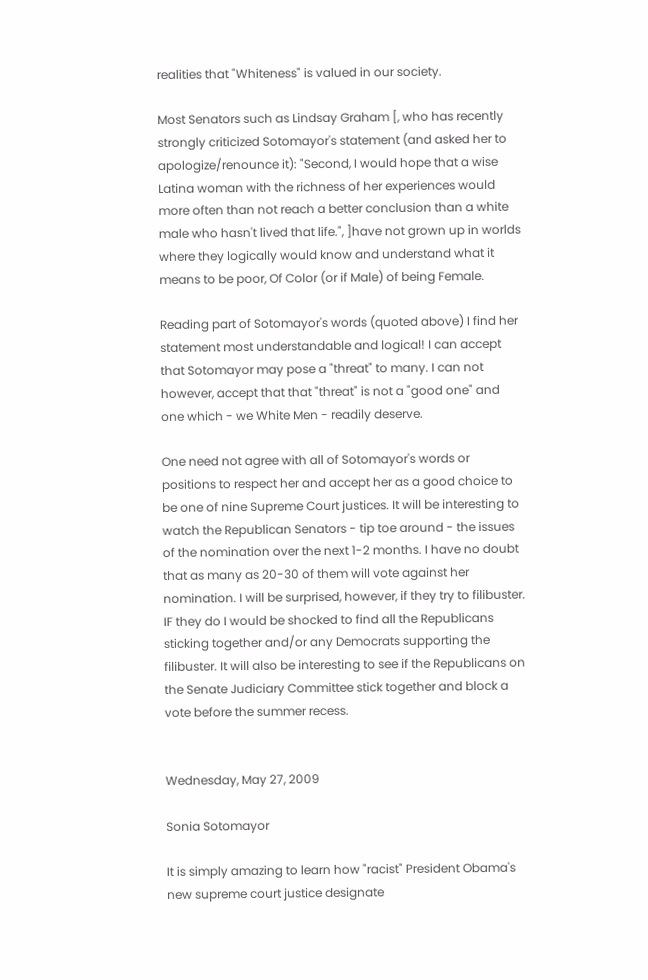realities that "Whiteness" is valued in our society.

Most Senators such as Lindsay Graham [, who has recently strongly criticized Sotomayor's statement (and asked her to apologize/renounce it): "Second, I would hope that a wise Latina woman with the richness of her experiences would more often than not reach a better conclusion than a white male who hasn't lived that life.", ]have not grown up in worlds where they logically would know and understand what it means to be poor, Of Color (or if Male) of being Female.

Reading part of Sotomayor's words (quoted above) I find her statement most understandable and logical! I can accept that Sotomayor may pose a "threat" to many. I can not however, accept that that "threat" is not a "good one" and one which - we White Men - readily deserve.

One need not agree with all of Sotomayor's words or positions to respect her and accept her as a good choice to be one of nine Supreme Court justices. It will be interesting to watch the Republican Senators - tip toe around - the issues of the nomination over the next 1-2 months. I have no doubt that as many as 20-30 of them will vote against her nomination. I will be surprised, however, if they try to filibuster. IF they do I would be shocked to find all the Republicans sticking together and/or any Democrats supporting the filibuster. It will also be interesting to see if the Republicans on the Senate Judiciary Committee stick together and block a vote before the summer recess.


Wednesday, May 27, 2009

Sonia Sotomayor

It is simply amazing to learn how "racist" President Obama's new supreme court justice designate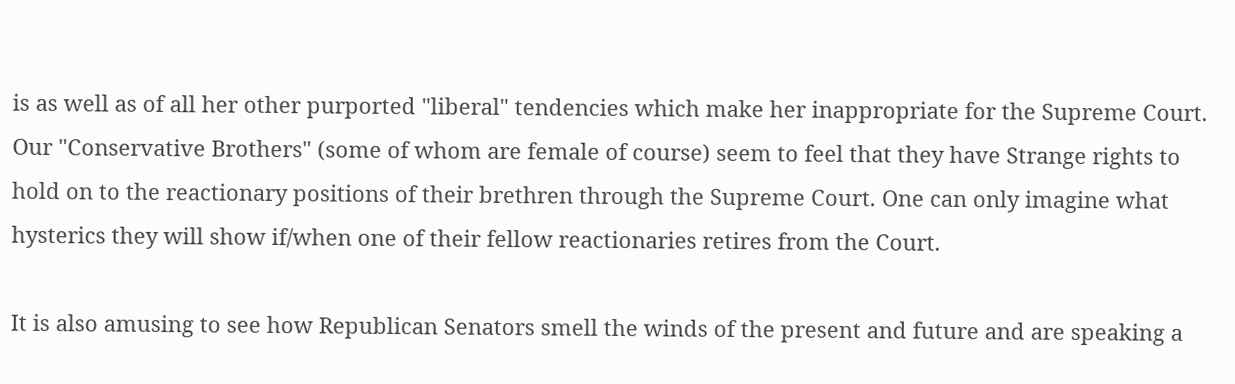is as well as of all her other purported "liberal" tendencies which make her inappropriate for the Supreme Court. Our "Conservative Brothers" (some of whom are female of course) seem to feel that they have Strange rights to hold on to the reactionary positions of their brethren through the Supreme Court. One can only imagine what hysterics they will show if/when one of their fellow reactionaries retires from the Court.

It is also amusing to see how Republican Senators smell the winds of the present and future and are speaking a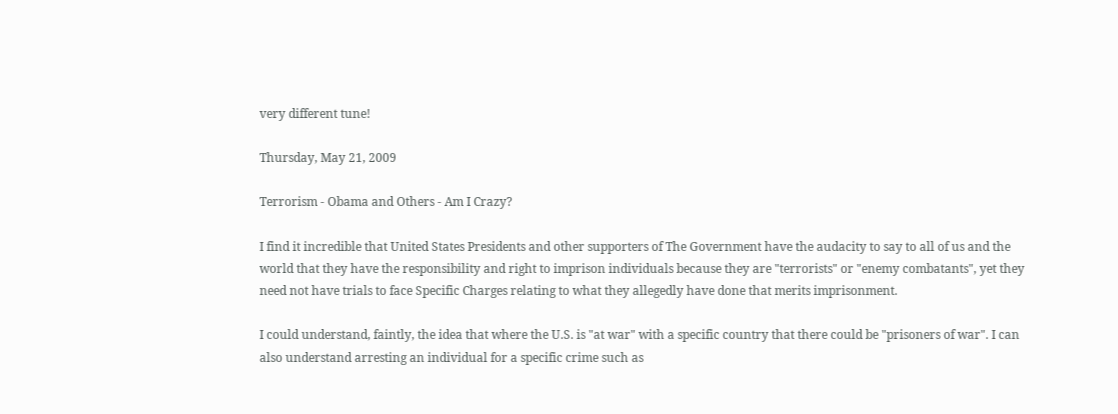very different tune!

Thursday, May 21, 2009

Terrorism - Obama and Others - Am I Crazy?

I find it incredible that United States Presidents and other supporters of The Government have the audacity to say to all of us and the world that they have the responsibility and right to imprison individuals because they are "terrorists" or "enemy combatants", yet they need not have trials to face Specific Charges relating to what they allegedly have done that merits imprisonment.

I could understand, faintly, the idea that where the U.S. is "at war" with a specific country that there could be "prisoners of war". I can also understand arresting an individual for a specific crime such as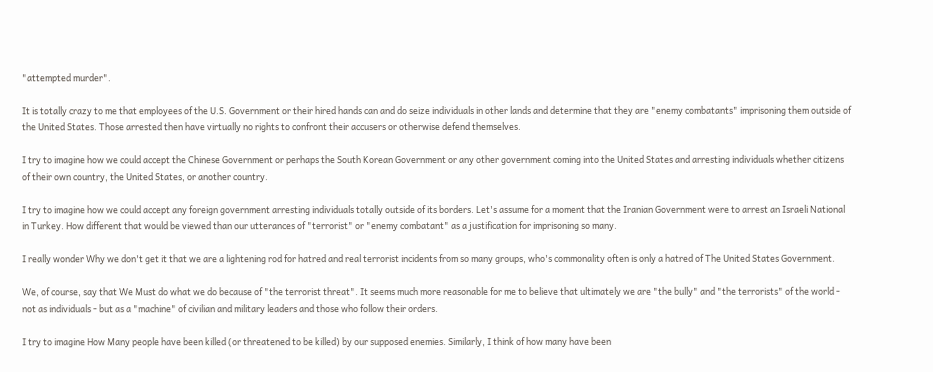"attempted murder".

It is totally crazy to me that employees of the U.S. Government or their hired hands can and do seize individuals in other lands and determine that they are "enemy combatants" imprisoning them outside of the United States. Those arrested then have virtually no rights to confront their accusers or otherwise defend themselves.

I try to imagine how we could accept the Chinese Government or perhaps the South Korean Government or any other government coming into the United States and arresting individuals whether citizens of their own country, the United States, or another country.

I try to imagine how we could accept any foreign government arresting individuals totally outside of its borders. Let's assume for a moment that the Iranian Government were to arrest an Israeli National in Turkey. How different that would be viewed than our utterances of "terrorist" or "enemy combatant" as a justification for imprisoning so many.

I really wonder Why we don't get it that we are a lightening rod for hatred and real terrorist incidents from so many groups, who's commonality often is only a hatred of The United States Government.

We, of course, say that We Must do what we do because of "the terrorist threat". It seems much more reasonable for me to believe that ultimately we are "the bully" and "the terrorists" of the world - not as individuals - but as a "machine" of civilian and military leaders and those who follow their orders.

I try to imagine How Many people have been killed (or threatened to be killed) by our supposed enemies. Similarly, I think of how many have been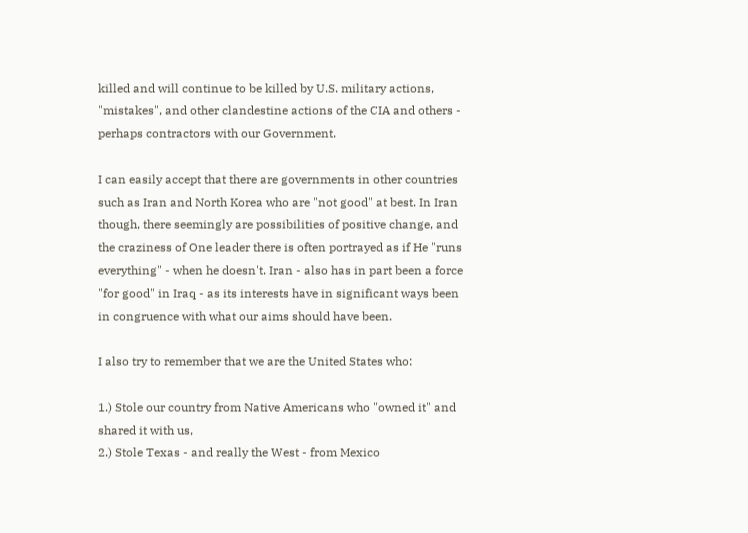killed and will continue to be killed by U.S. military actions, "mistakes", and other clandestine actions of the CIA and others - perhaps contractors with our Government.

I can easily accept that there are governments in other countries such as Iran and North Korea who are "not good" at best. In Iran though, there seemingly are possibilities of positive change, and the craziness of One leader there is often portrayed as if He "runs everything" - when he doesn't. Iran - also has in part been a force "for good" in Iraq - as its interests have in significant ways been in congruence with what our aims should have been.

I also try to remember that we are the United States who:

1.) Stole our country from Native Americans who "owned it" and shared it with us,
2.) Stole Texas - and really the West - from Mexico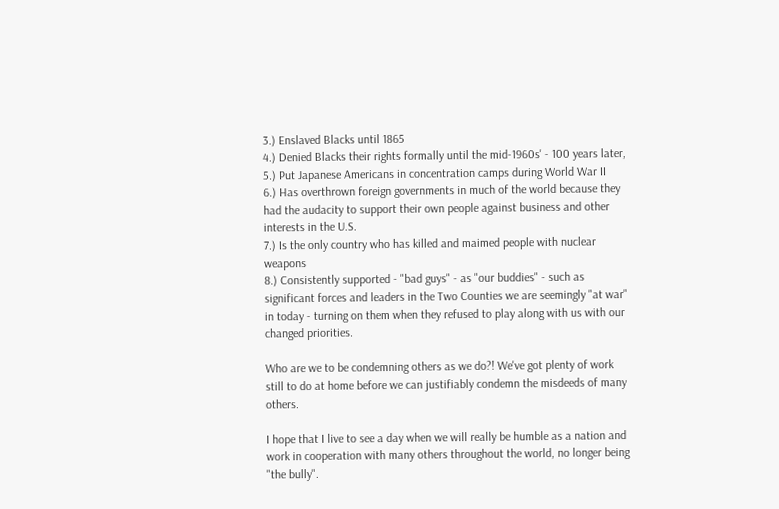3.) Enslaved Blacks until 1865
4.) Denied Blacks their rights formally until the mid-1960s' - 100 years later,
5.) Put Japanese Americans in concentration camps during World War II
6.) Has overthrown foreign governments in much of the world because they had the audacity to support their own people against business and other interests in the U.S.
7.) Is the only country who has killed and maimed people with nuclear weapons
8.) Consistently supported - "bad guys" - as "our buddies" - such as significant forces and leaders in the Two Counties we are seemingly "at war" in today - turning on them when they refused to play along with us with our changed priorities.

Who are we to be condemning others as we do?! We've got plenty of work still to do at home before we can justifiably condemn the misdeeds of many others.

I hope that I live to see a day when we will really be humble as a nation and work in cooperation with many others throughout the world, no longer being "the bully".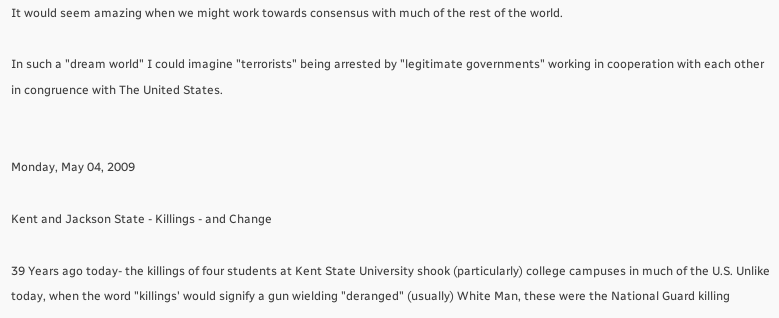It would seem amazing when we might work towards consensus with much of the rest of the world.

In such a "dream world" I could imagine "terrorists" being arrested by "legitimate governments" working in cooperation with each other in congruence with The United States.


Monday, May 04, 2009

Kent and Jackson State - Killings - and Change

39 Years ago today- the killings of four students at Kent State University shook (particularly) college campuses in much of the U.S. Unlike today, when the word "killings' would signify a gun wielding "deranged" (usually) White Man, these were the National Guard killing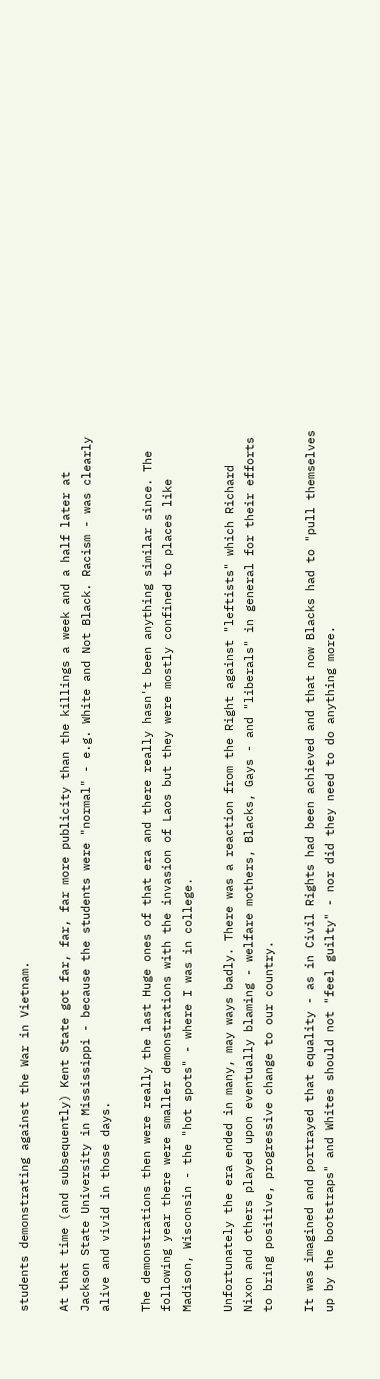students demonstrating against the War in Vietnam.

At that time (and subsequently) Kent State got far, far, far more publicity than the killings a week and a half later at Jackson State University in Mississippi - because the students were "normal" - e.g. White and Not Black. Racism - was clearly alive and vivid in those days.

The demonstrations then were really the last Huge ones of that era and there really hasn't been anything similar since. The following year there were smaller demonstrations with the invasion of Laos but they were mostly confined to places like Madison, Wisconsin - the "hot spots" - where I was in college.

Unfortunately the era ended in many, may ways badly. There was a reaction from the Right against "leftists" which Richard Nixon and others played upon eventually blaming - welfare mothers, Blacks, Gays - and "liberals" in general for their efforts to bring positive, progressive change to our country.

It was imagined and portrayed that equality - as in Civil Rights had been achieved and that now Blacks had to "pull themselves up by the bootstraps" and Whites should not "feel guilty" - nor did they need to do anything more.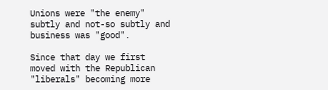Unions were "the enemy" subtly and not-so subtly and business was "good".

Since that day we first moved with the Republican "liberals" becoming more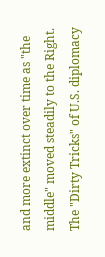and more extinct over time as "the middle" moved steadily to the Right. The "Dirty Tricks" of U.S. diplomacy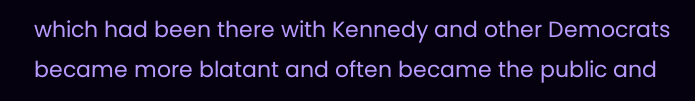which had been there with Kennedy and other Democrats became more blatant and often became the public and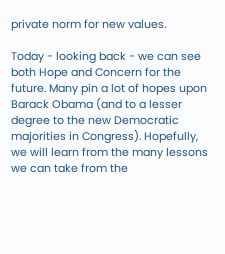private norm for new values.

Today - looking back - we can see both Hope and Concern for the future. Many pin a lot of hopes upon Barack Obama (and to a lesser degree to the new Democratic majorities in Congress). Hopefully, we will learn from the many lessons we can take from the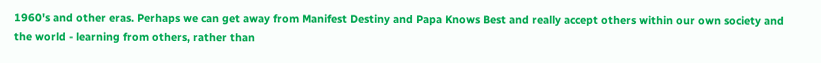1960's and other eras. Perhaps we can get away from Manifest Destiny and Papa Knows Best and really accept others within our own society and the world - learning from others, rather than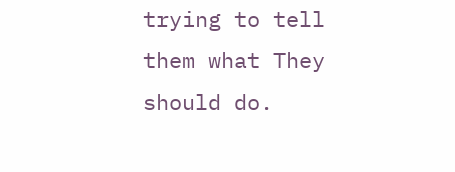trying to tell them what They should do.